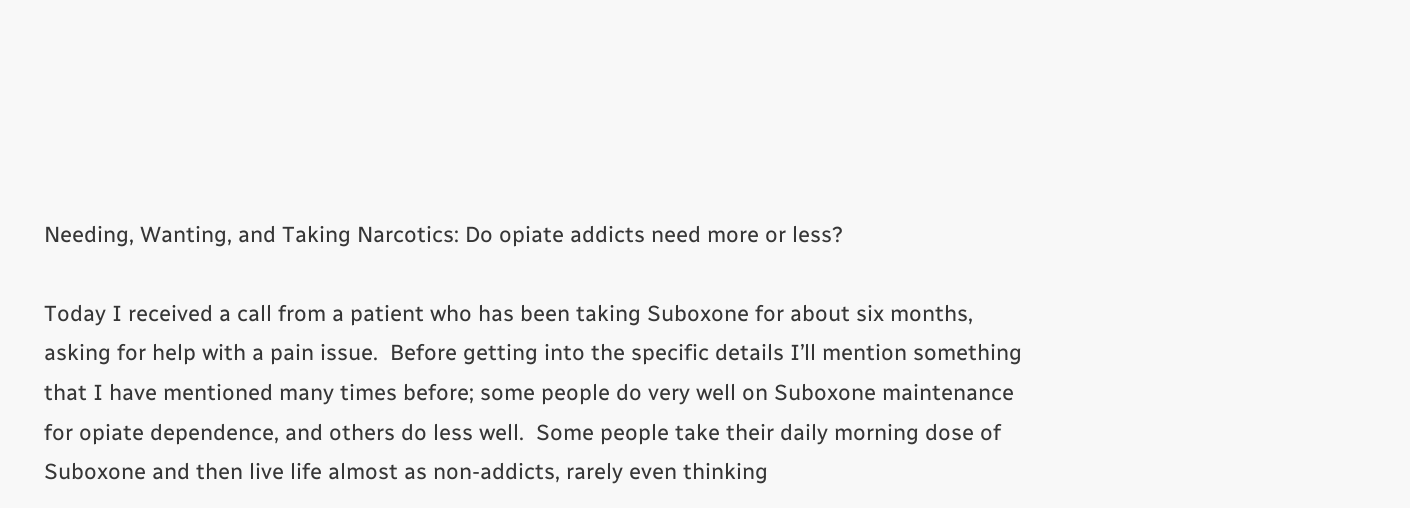Needing, Wanting, and Taking Narcotics: Do opiate addicts need more or less?

Today I received a call from a patient who has been taking Suboxone for about six months, asking for help with a pain issue.  Before getting into the specific details I’ll mention something that I have mentioned many times before; some people do very well on Suboxone maintenance for opiate dependence, and others do less well.  Some people take their daily morning dose of Suboxone and then live life almost as non-addicts, rarely even thinking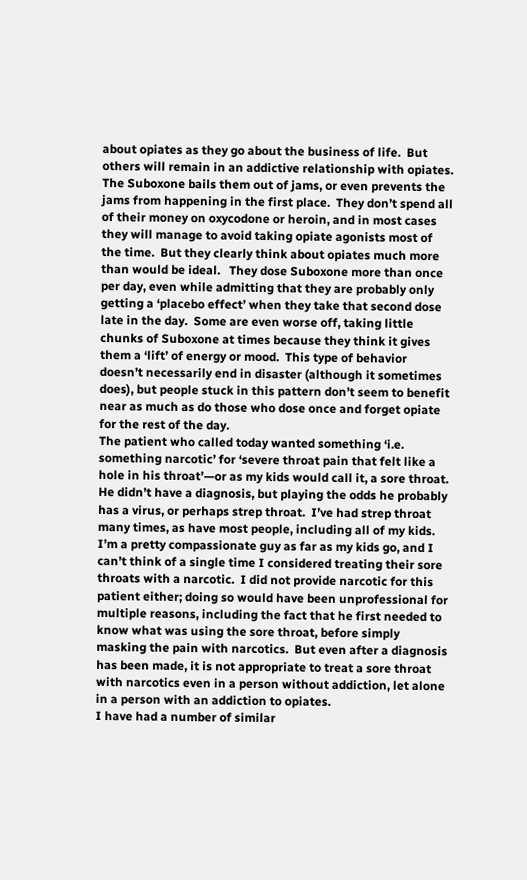about opiates as they go about the business of life.  But others will remain in an addictive relationship with opiates.  The Suboxone bails them out of jams, or even prevents the jams from happening in the first place.  They don’t spend all of their money on oxycodone or heroin, and in most cases they will manage to avoid taking opiate agonists most of the time.  But they clearly think about opiates much more than would be ideal.   They dose Suboxone more than once per day, even while admitting that they are probably only getting a ‘placebo effect’ when they take that second dose late in the day.  Some are even worse off, taking little chunks of Suboxone at times because they think it gives them a ‘lift’ of energy or mood.  This type of behavior doesn’t necessarily end in disaster (although it sometimes does), but people stuck in this pattern don’t seem to benefit near as much as do those who dose once and forget opiate for the rest of the day.
The patient who called today wanted something ‘i.e. something narcotic’ for ‘severe throat pain that felt like a hole in his throat’—or as my kids would call it, a sore throat.  He didn’t have a diagnosis, but playing the odds he probably has a virus, or perhaps strep throat.  I’ve had strep throat many times, as have most people, including all of my kids.  I’m a pretty compassionate guy as far as my kids go, and I can’t think of a single time I considered treating their sore throats with a narcotic.  I did not provide narcotic for this patient either; doing so would have been unprofessional for multiple reasons, including the fact that he first needed to know what was using the sore throat, before simply masking the pain with narcotics.  But even after a diagnosis has been made, it is not appropriate to treat a sore throat with narcotics even in a person without addiction, let alone in a person with an addiction to opiates.
I have had a number of similar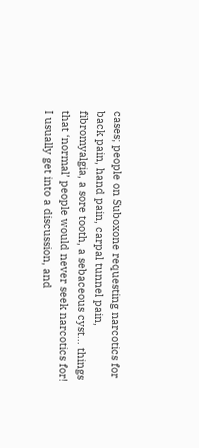cases; people on Suboxone requesting narcotics for back pain, hand pain, carpal tunnel pain, fibromyalgia, a sore tooth, a sebaceous cyst… things that ‘normal’ people would never seek narcotics for!  I usually get into a discussion, and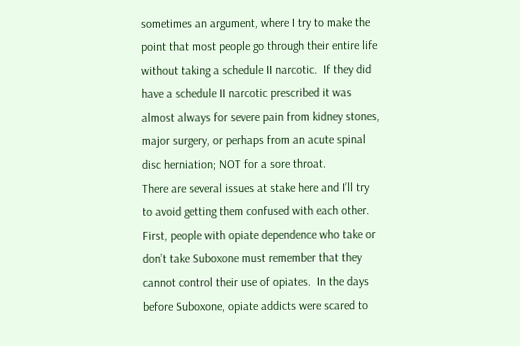sometimes an argument, where I try to make the point that most people go through their entire life without taking a schedule II narcotic.  If they did have a schedule II narcotic prescribed it was almost always for severe pain from kidney stones, major surgery, or perhaps from an acute spinal disc herniation; NOT for a sore throat.
There are several issues at stake here and I’ll try to avoid getting them confused with each other.  First, people with opiate dependence who take or don’t take Suboxone must remember that they cannot control their use of opiates.  In the days before Suboxone, opiate addicts were scared to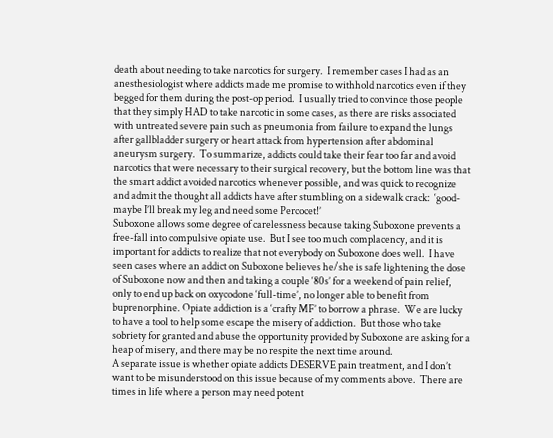death about needing to take narcotics for surgery.  I remember cases I had as an anesthesiologist where addicts made me promise to withhold narcotics even if they begged for them during the post-op period.  I usually tried to convince those people that they simply HAD to take narcotic in some cases, as there are risks associated with untreated severe pain such as pneumonia from failure to expand the lungs after gallbladder surgery or heart attack from hypertension after abdominal aneurysm surgery.  To summarize, addicts could take their fear too far and avoid narcotics that were necessary to their surgical recovery, but the bottom line was that the smart addict avoided narcotics whenever possible, and was quick to recognize and admit the thought all addicts have after stumbling on a sidewalk crack:  ‘good- maybe I’ll break my leg and need some Percocet!’
Suboxone allows some degree of carelessness because taking Suboxone prevents a free-fall into compulsive opiate use.  But I see too much complacency, and it is important for addicts to realize that not everybody on Suboxone does well.  I have seen cases where an addict on Suboxone believes he/she is safe lightening the dose of Suboxone now and then and taking a couple ‘80s’ for a weekend of pain relief, only to end up back on oxycodone ‘full-time’, no longer able to benefit from buprenorphine. Opiate addiction is a ‘crafty MF’ to borrow a phrase.  We are lucky to have a tool to help some escape the misery of addiction.  But those who take sobriety for granted and abuse the opportunity provided by Suboxone are asking for a heap of misery, and there may be no respite the next time around.
A separate issue is whether opiate addicts DESERVE pain treatment, and I don’t want to be misunderstood on this issue because of my comments above.  There are times in life where a person may need potent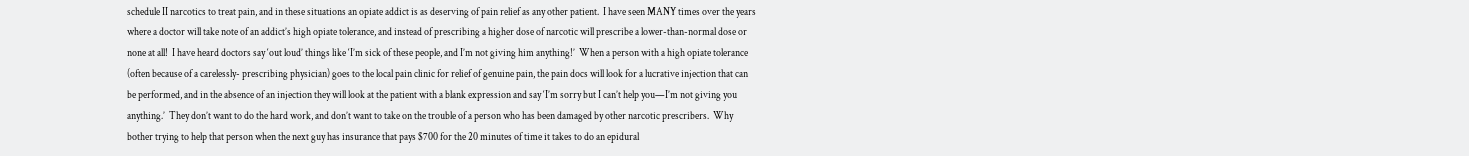schedule II narcotics to treat pain, and in these situations an opiate addict is as deserving of pain relief as any other patient.  I have seen MANY times over the years where a doctor will take note of an addict’s high opiate tolerance, and instead of prescribing a higher dose of narcotic will prescribe a lower-than-normal dose or none at all!  I have heard doctors say ‘out loud’ things like ‘I’m sick of these people, and I’m not giving him anything!’  When a person with a high opiate tolerance (often because of a carelessly- prescribing physician) goes to the local pain clinic for relief of genuine pain, the pain docs will look for a lucrative injection that can be performed, and in the absence of an injection they will look at the patient with a blank expression and say ‘I’m sorry but I can’t help you—I’m not giving you anything.’  They don’t want to do the hard work, and don’t want to take on the trouble of a person who has been damaged by other narcotic prescribers.  Why bother trying to help that person when the next guy has insurance that pays $700 for the 20 minutes of time it takes to do an epidural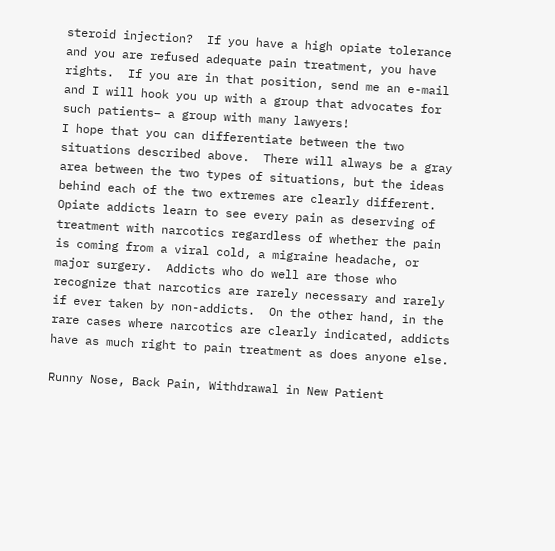steroid injection?  If you have a high opiate tolerance and you are refused adequate pain treatment, you have rights.  If you are in that position, send me an e-mail and I will hook you up with a group that advocates for such patients– a group with many lawyers!
I hope that you can differentiate between the two situations described above.  There will always be a gray area between the two types of situations, but the ideas behind each of the two extremes are clearly different.  Opiate addicts learn to see every pain as deserving of treatment with narcotics regardless of whether the pain is coming from a viral cold, a migraine headache, or major surgery.  Addicts who do well are those who recognize that narcotics are rarely necessary and rarely if ever taken by non-addicts.  On the other hand, in the rare cases where narcotics are clearly indicated, addicts have as much right to pain treatment as does anyone else.

Runny Nose, Back Pain, Withdrawal in New Patient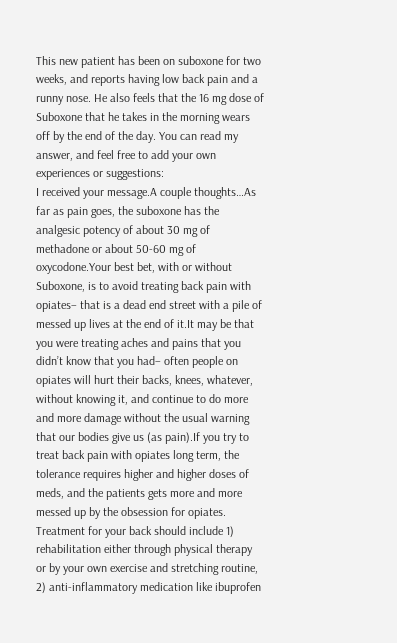This new patient has been on suboxone for two weeks, and reports having low back pain and a runny nose. He also feels that the 16 mg dose of Suboxone that he takes in the morning wears off by the end of the day. You can read my answer, and feel free to add your own experiences or suggestions:
I received your message.A couple thoughts…As far as pain goes, the suboxone has the analgesic potency of about 30 mg of methadone or about 50-60 mg of oxycodone.Your best bet, with or without Suboxone, is to avoid treating back pain with opiates– that is a dead end street with a pile of messed up lives at the end of it.It may be that you were treating aches and pains that you didn’t know that you had– often people on opiates will hurt their backs, knees, whatever, without knowing it, and continue to do more and more damage without the usual warning that our bodies give us (as pain).If you try to treat back pain with opiates long term, the tolerance requires higher and higher doses of meds, and the patients gets more and more messed up by the obsession for opiates.
Treatment for your back should include 1) rehabilitation either through physical therapy or by your own exercise and stretching routine, 2) anti-inflammatory medication like ibuprofen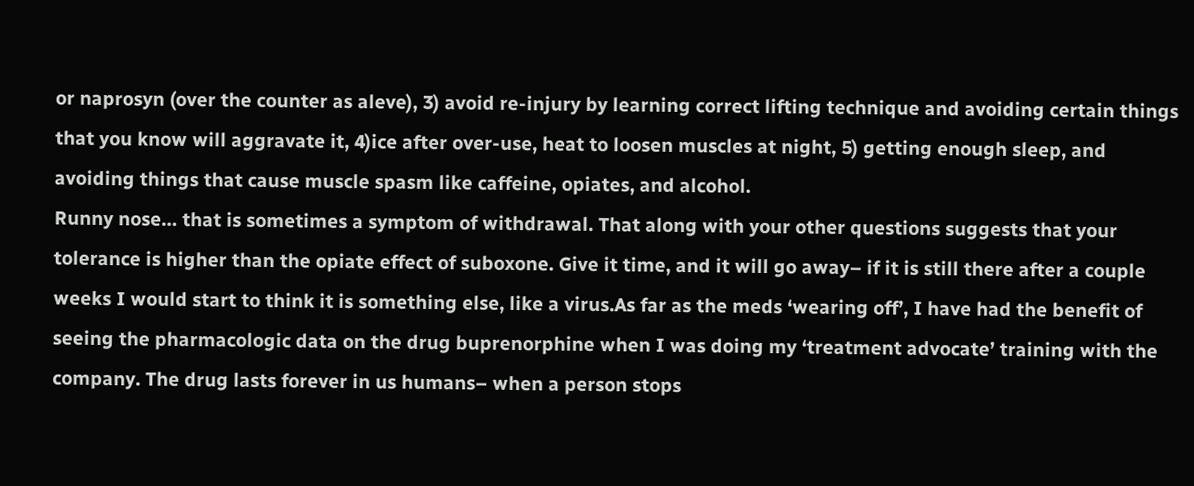or naprosyn (over the counter as aleve), 3) avoid re-injury by learning correct lifting technique and avoiding certain things that you know will aggravate it, 4)ice after over-use, heat to loosen muscles at night, 5) getting enough sleep, and avoiding things that cause muscle spasm like caffeine, opiates, and alcohol.
Runny nose… that is sometimes a symptom of withdrawal. That along with your other questions suggests that your tolerance is higher than the opiate effect of suboxone. Give it time, and it will go away– if it is still there after a couple weeks I would start to think it is something else, like a virus.As far as the meds ‘wearing off’, I have had the benefit of seeing the pharmacologic data on the drug buprenorphine when I was doing my ‘treatment advocate’ training with the company. The drug lasts forever in us humans– when a person stops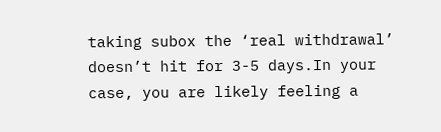taking subox the ‘real withdrawal’ doesn’t hit for 3-5 days.In your case, you are likely feeling a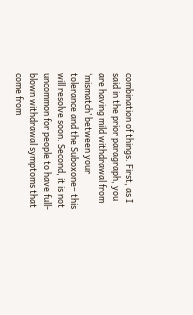combination of things. First, as I said in the prior paragraph, you are having mild withdrawal from ‘mismatch’ between your tolerance and the Suboxone– this will resolve soon. Second, it is not uncommon for people to have full- blown withdrawal symptoms that come from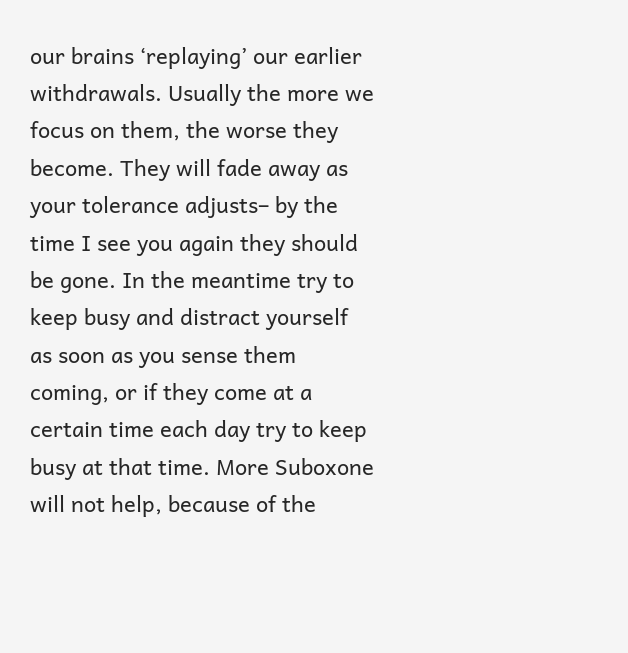our brains ‘replaying’ our earlier withdrawals. Usually the more we focus on them, the worse they become. They will fade away as your tolerance adjusts– by the time I see you again they should be gone. In the meantime try to keep busy and distract yourself as soon as you sense them coming, or if they come at a certain time each day try to keep busy at that time. More Suboxone will not help, because of the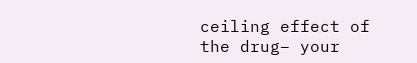ceiling effect of the drug– your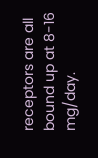receptors are all bound up at 8-16 mg/day.